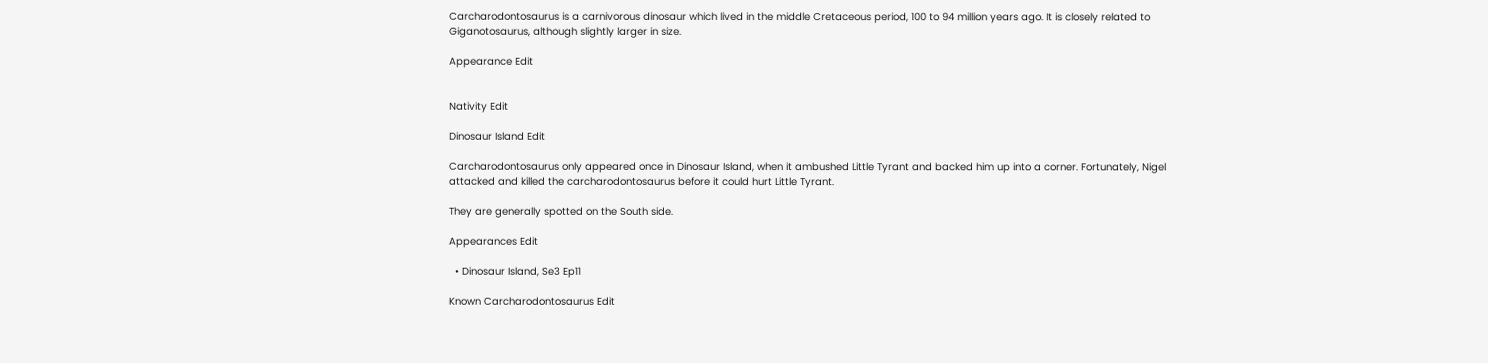Carcharodontosaurus is a carnivorous dinosaur which lived in the middle Cretaceous period, 100 to 94 million years ago. It is closely related to Giganotosaurus, although slightly larger in size.

Appearance Edit


Nativity Edit

Dinosaur Island Edit

Carcharodontosaurus only appeared once in Dinosaur Island, when it ambushed Little Tyrant and backed him up into a corner. Fortunately, Nigel attacked and killed the carcharodontosaurus before it could hurt Little Tyrant.

They are generally spotted on the South side.

Appearances Edit

  • Dinosaur Island, Se3 Ep11

Known Carcharodontosaurus Edit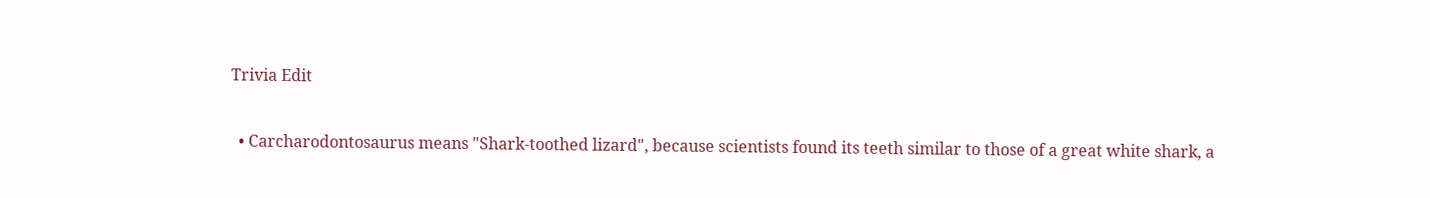Trivia Edit

  • Carcharodontosaurus means "Shark-toothed lizard", because scientists found its teeth similar to those of a great white shark, a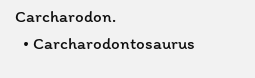Carcharodon.
  • Carcharodontosaurus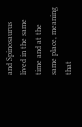and Spinosaurus lived in the same time and at the same place, meaning that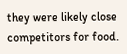they were likely close competitors for food.